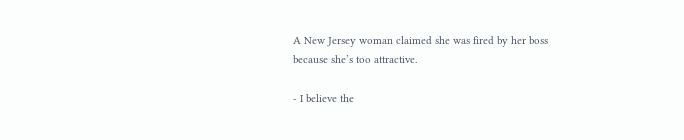A New Jersey woman claimed she was fired by her boss because she’s too attractive.

- I believe the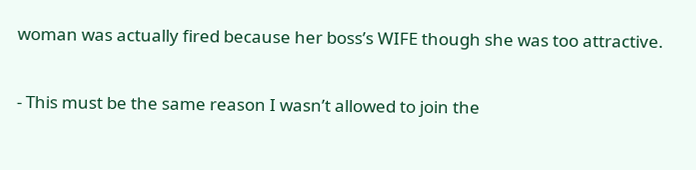woman was actually fired because her boss’s WIFE though she was too attractive.

- This must be the same reason I wasn’t allowed to join the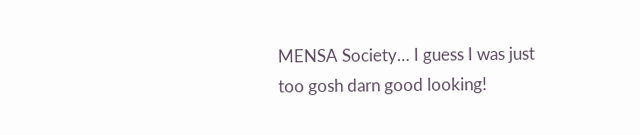MENSA Society… I guess I was just too gosh darn good looking!